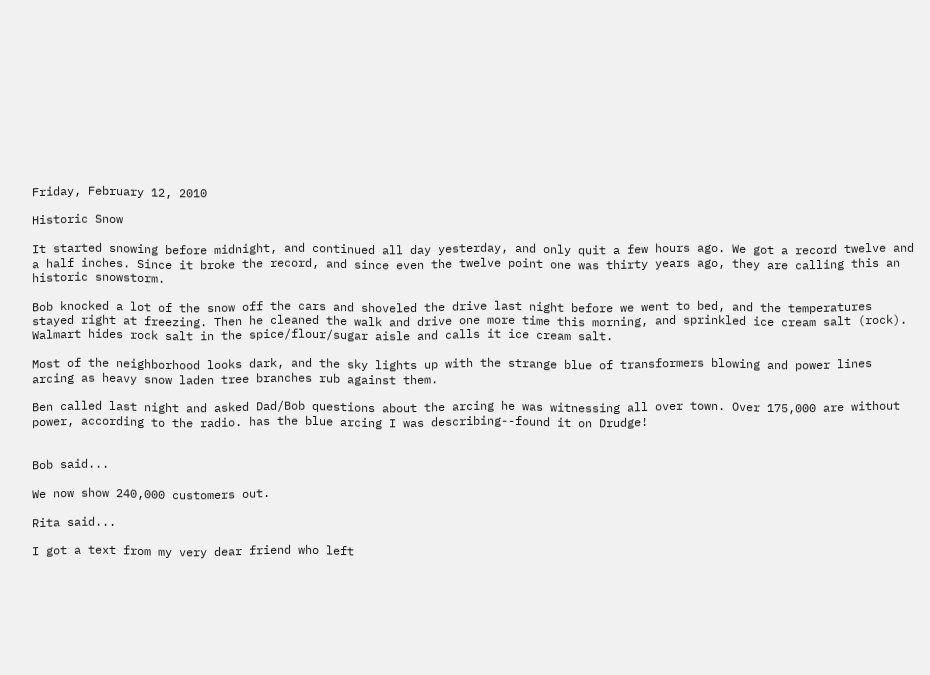Friday, February 12, 2010

Historic Snow

It started snowing before midnight, and continued all day yesterday, and only quit a few hours ago. We got a record twelve and a half inches. Since it broke the record, and since even the twelve point one was thirty years ago, they are calling this an historic snowstorm.

Bob knocked a lot of the snow off the cars and shoveled the drive last night before we went to bed, and the temperatures stayed right at freezing. Then he cleaned the walk and drive one more time this morning, and sprinkled ice cream salt (rock). Walmart hides rock salt in the spice/flour/sugar aisle and calls it ice cream salt.

Most of the neighborhood looks dark, and the sky lights up with the strange blue of transformers blowing and power lines arcing as heavy snow laden tree branches rub against them.

Ben called last night and asked Dad/Bob questions about the arcing he was witnessing all over town. Over 175,000 are without power, according to the radio. has the blue arcing I was describing--found it on Drudge!


Bob said...

We now show 240,000 customers out.

Rita said...

I got a text from my very dear friend who left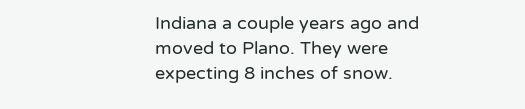Indiana a couple years ago and moved to Plano. They were expecting 8 inches of snow.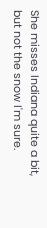She misses Indiana quite a bit, but not the snow I'm sure.